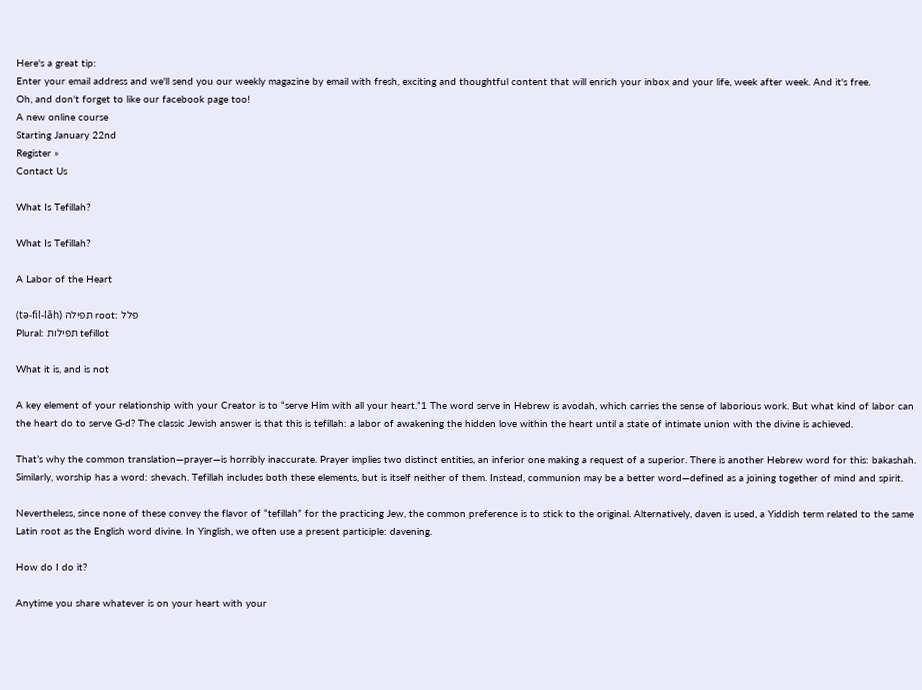Here's a great tip:
Enter your email address and we'll send you our weekly magazine by email with fresh, exciting and thoughtful content that will enrich your inbox and your life, week after week. And it's free.
Oh, and don't forget to like our facebook page too!
A new online course
Starting January 22nd
Register »
Contact Us

What Is Tefillah?

What Is Tefillah?

A Labor of the Heart

(tə-fil-lāh) תפילה root: פלל
Plural: תפילות tefillot

What it is, and is not

A key element of your relationship with your Creator is to “serve Him with all your heart.”1 The word serve in Hebrew is avodah, which carries the sense of laborious work. But what kind of labor can the heart do to serve G‑d? The classic Jewish answer is that this is tefillah: a labor of awakening the hidden love within the heart until a state of intimate union with the divine is achieved.

That’s why the common translation—prayer—is horribly inaccurate. Prayer implies two distinct entities, an inferior one making a request of a superior. There is another Hebrew word for this: bakashah. Similarly, worship has a word: shevach. Tefillah includes both these elements, but is itself neither of them. Instead, communion may be a better word—defined as a joining together of mind and spirit.

Nevertheless, since none of these convey the flavor of “tefillah” for the practicing Jew, the common preference is to stick to the original. Alternatively, daven is used, a Yiddish term related to the same Latin root as the English word divine. In Yinglish, we often use a present participle: davening.

How do I do it?

Anytime you share whatever is on your heart with your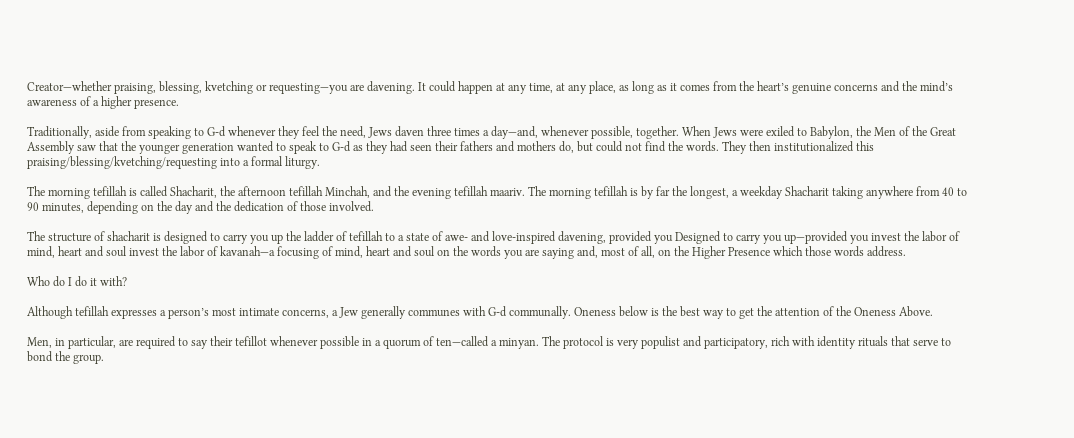Creator—whether praising, blessing, kvetching or requesting—you are davening. It could happen at any time, at any place, as long as it comes from the heart’s genuine concerns and the mind’s awareness of a higher presence.

Traditionally, aside from speaking to G‑d whenever they feel the need, Jews daven three times a day—and, whenever possible, together. When Jews were exiled to Babylon, the Men of the Great Assembly saw that the younger generation wanted to speak to G‑d as they had seen their fathers and mothers do, but could not find the words. They then institutionalized this praising/blessing/kvetching/requesting into a formal liturgy.

The morning tefillah is called Shacharit, the afternoon tefillah Minchah, and the evening tefillah maariv. The morning tefillah is by far the longest, a weekday Shacharit taking anywhere from 40 to 90 minutes, depending on the day and the dedication of those involved.

The structure of shacharit is designed to carry you up the ladder of tefillah to a state of awe- and love-inspired davening, provided you Designed to carry you up—provided you invest the labor of mind, heart and soul invest the labor of kavanah—a focusing of mind, heart and soul on the words you are saying and, most of all, on the Higher Presence which those words address.

Who do I do it with?

Although tefillah expresses a person’s most intimate concerns, a Jew generally communes with G‑d communally. Oneness below is the best way to get the attention of the Oneness Above.

Men, in particular, are required to say their tefillot whenever possible in a quorum of ten—called a minyan. The protocol is very populist and participatory, rich with identity rituals that serve to bond the group.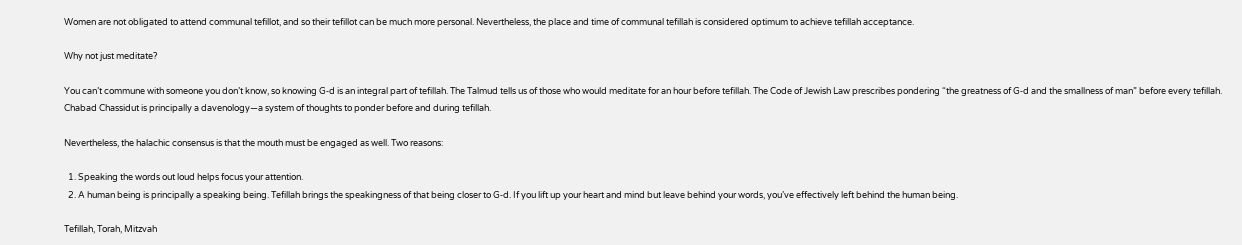Women are not obligated to attend communal tefillot, and so their tefillot can be much more personal. Nevertheless, the place and time of communal tefillah is considered optimum to achieve tefillah acceptance.

Why not just meditate?

You can’t commune with someone you don’t know, so knowing G‑d is an integral part of tefillah. The Talmud tells us of those who would meditate for an hour before tefillah. The Code of Jewish Law prescribes pondering “the greatness of G‑d and the smallness of man” before every tefillah. Chabad Chassidut is principally a davenology—a system of thoughts to ponder before and during tefillah.

Nevertheless, the halachic consensus is that the mouth must be engaged as well. Two reasons:

  1. Speaking the words out loud helps focus your attention.
  2. A human being is principally a speaking being. Tefillah brings the speakingness of that being closer to G‑d. If you lift up your heart and mind but leave behind your words, you’ve effectively left behind the human being.

Tefillah, Torah, Mitzvah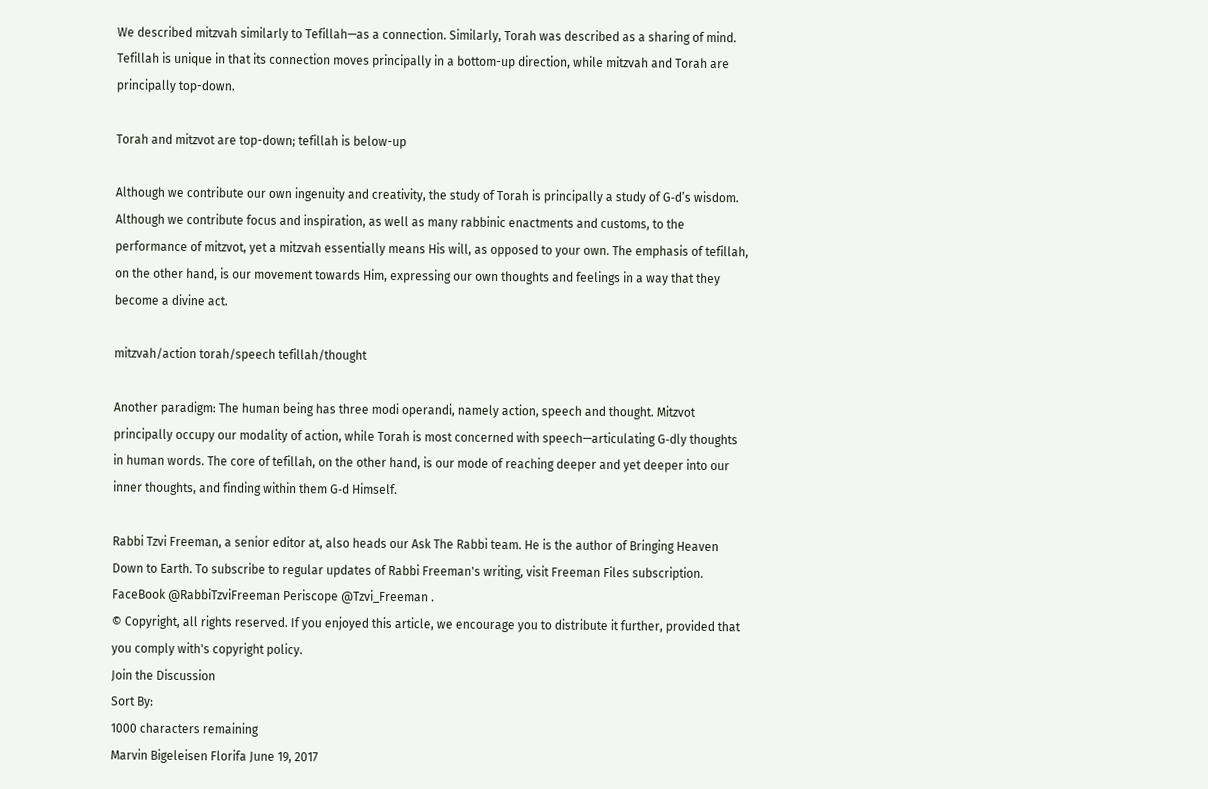We described mitzvah similarly to Tefillah—as a connection. Similarly, Torah was described as a sharing of mind. Tefillah is unique in that its connection moves principally in a bottom-up direction, while mitzvah and Torah are principally top-down.

Torah and mitzvot are top-down; tefillah is below-up

Although we contribute our own ingenuity and creativity, the study of Torah is principally a study of G‑d’s wisdom. Although we contribute focus and inspiration, as well as many rabbinic enactments and customs, to the performance of mitzvot, yet a mitzvah essentially means His will, as opposed to your own. The emphasis of tefillah, on the other hand, is our movement towards Him, expressing our own thoughts and feelings in a way that they become a divine act.

mitzvah/action torah/speech tefillah/thought

Another paradigm: The human being has three modi operandi, namely action, speech and thought. Mitzvot principally occupy our modality of action, while Torah is most concerned with speech—articulating G‑dly thoughts in human words. The core of tefillah, on the other hand, is our mode of reaching deeper and yet deeper into our inner thoughts, and finding within them G‑d Himself.

Rabbi Tzvi Freeman, a senior editor at, also heads our Ask The Rabbi team. He is the author of Bringing Heaven Down to Earth. To subscribe to regular updates of Rabbi Freeman's writing, visit Freeman Files subscription. FaceBook @RabbiTzviFreeman Periscope @Tzvi_Freeman .
© Copyright, all rights reserved. If you enjoyed this article, we encourage you to distribute it further, provided that you comply with's copyright policy.
Join the Discussion
Sort By:
1000 characters remaining
Marvin Bigeleisen Florifa June 19, 2017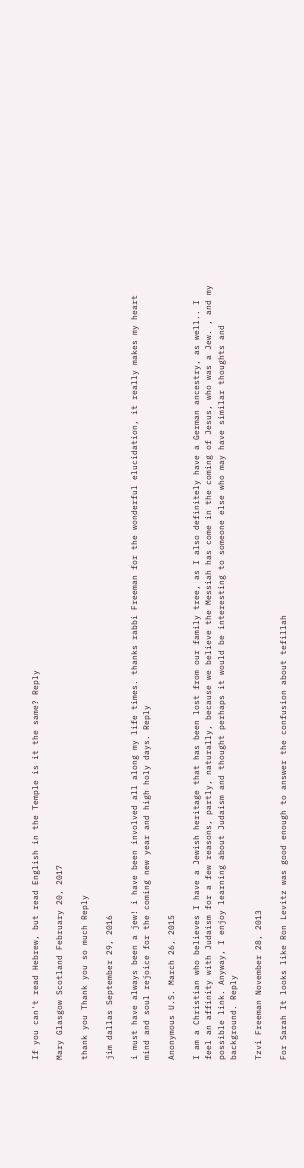If you can't read Hebrew, but read English in the Temple is it the same? Reply

Mary Glasgow Scotland February 20, 2017

thank you Thank you so much Reply

jim dallas September 29, 2016

i must have always been a jew! i have been involved all along my life times. thanks rabbi Freeman for the wonderful elucidation, it really makes my heart mind and soul rejoice for the coming new year and high holy days. Reply

Anonymous U.S. March 26, 2015

I am a Christian who believes I have a Jewish heritage that has been lost from our family tree, as I also definitely have a German ancestry, as well.. I feel an affinity with Judaism for a few reasons, partly, naturally, because we believe the Messiah has come in the coming of Jesus, who was a Jew. , and my possible link. Anyway, I enjoy learning about Judaism and thought perhaps it would be interesting to someone else who may have similar thoughts and background. Reply

Tzvi Freeman November 28, 2013

For Sarah It looks like Ron Levitz was good enough to answer the confusion about tefillah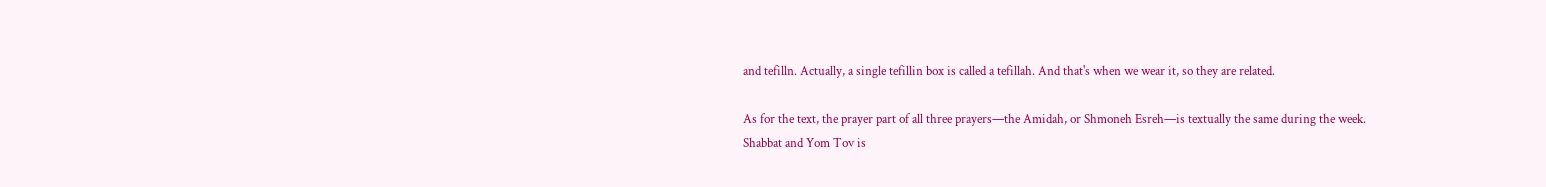and tefilln. Actually, a single tefillin box is called a tefillah. And that's when we wear it, so they are related.

As for the text, the prayer part of all three prayers—the Amidah, or Shmoneh Esreh—is textually the same during the week. Shabbat and Yom Tov is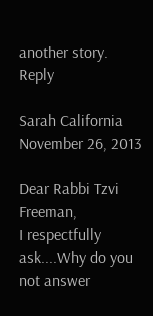another story. Reply

Sarah California November 26, 2013

Dear Rabbi Tzvi Freeman,
I respectfully ask....Why do you not answer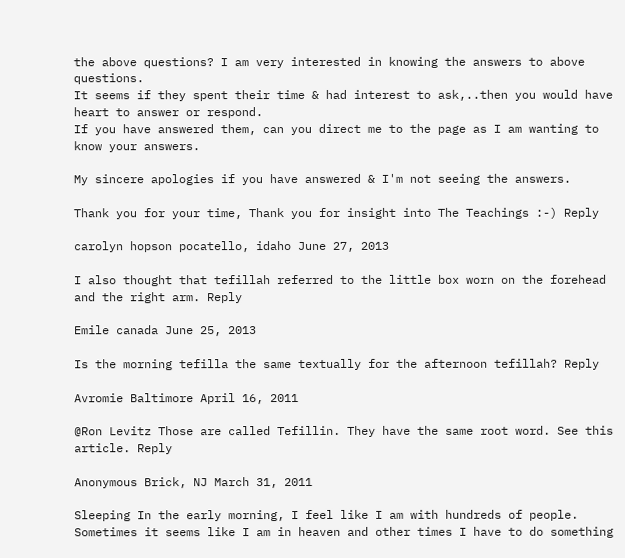the above questions? I am very interested in knowing the answers to above questions.
It seems if they spent their time & had interest to ask,..then you would have heart to answer or respond.
If you have answered them, can you direct me to the page as I am wanting to know your answers.

My sincere apologies if you have answered & I'm not seeing the answers.

Thank you for your time, Thank you for insight into The Teachings :-) Reply

carolyn hopson pocatello, idaho June 27, 2013

I also thought that tefillah referred to the little box worn on the forehead and the right arm. Reply

Emile canada June 25, 2013

Is the morning tefilla the same textually for the afternoon tefillah? Reply

Avromie Baltimore April 16, 2011

@Ron Levitz Those are called Tefillin. They have the same root word. See this article. Reply

Anonymous Brick, NJ March 31, 2011

Sleeping In the early morning, I feel like I am with hundreds of people. Sometimes it seems like I am in heaven and other times I have to do something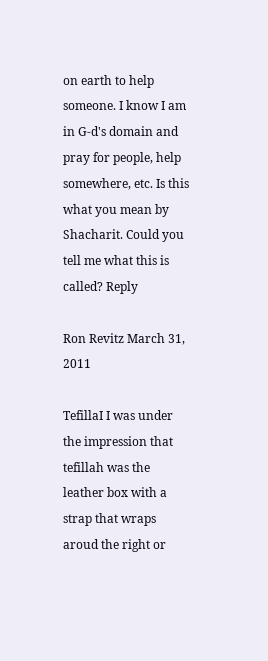on earth to help someone. I know I am in G-d's domain and pray for people, help somewhere, etc. Is this what you mean by Shacharit. Could you tell me what this is called? Reply

Ron Revitz March 31, 2011

TefillaI I was under the impression that tefillah was the leather box with a strap that wraps aroud the right or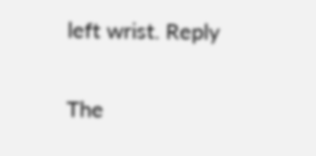left wrist. Reply

The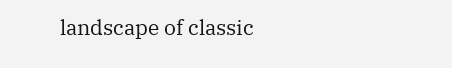landscape of classic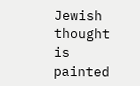Jewish thought is painted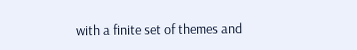with a finite set of themes and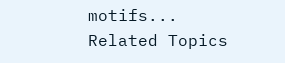motifs...
Related Topics